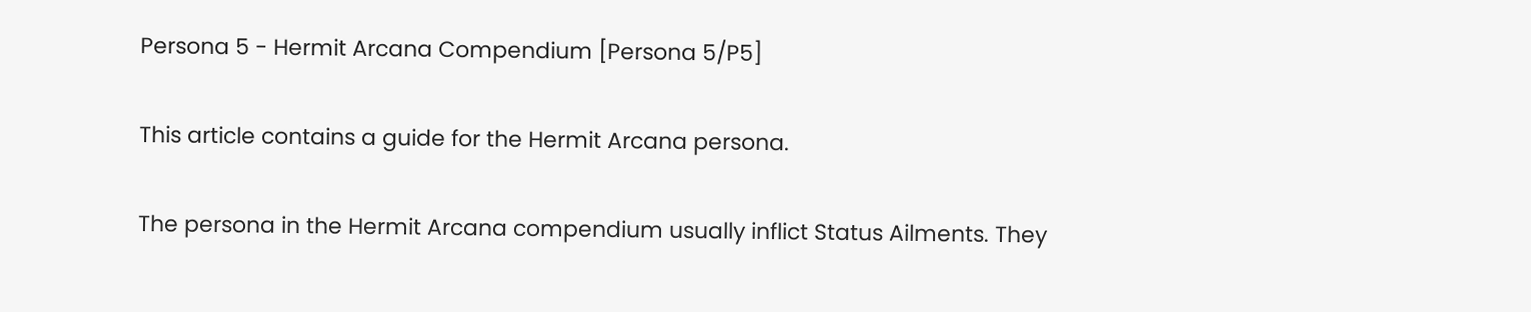Persona 5 - Hermit Arcana Compendium [Persona 5/P5]

This article contains a guide for the Hermit Arcana persona.

The persona in the Hermit Arcana compendium usually inflict Status Ailments. They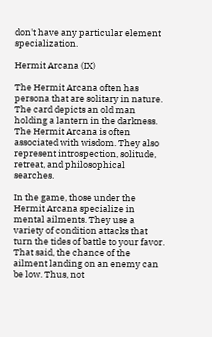don't have any particular element specialization.

Hermit Arcana (IX)

The Hermit Arcana often has persona that are solitary in nature. The card depicts an old man holding a lantern in the darkness. The Hermit Arcana is often associated with wisdom. They also represent introspection, solitude, retreat, and philosophical searches.

In the game, those under the Hermit Arcana specialize in mental ailments. They use a variety of condition attacks that turn the tides of battle to your favor. That said, the chance of the ailment landing on an enemy can be low. Thus, not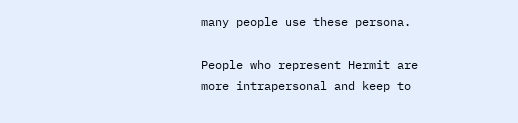many people use these persona.

People who represent Hermit are more intrapersonal and keep to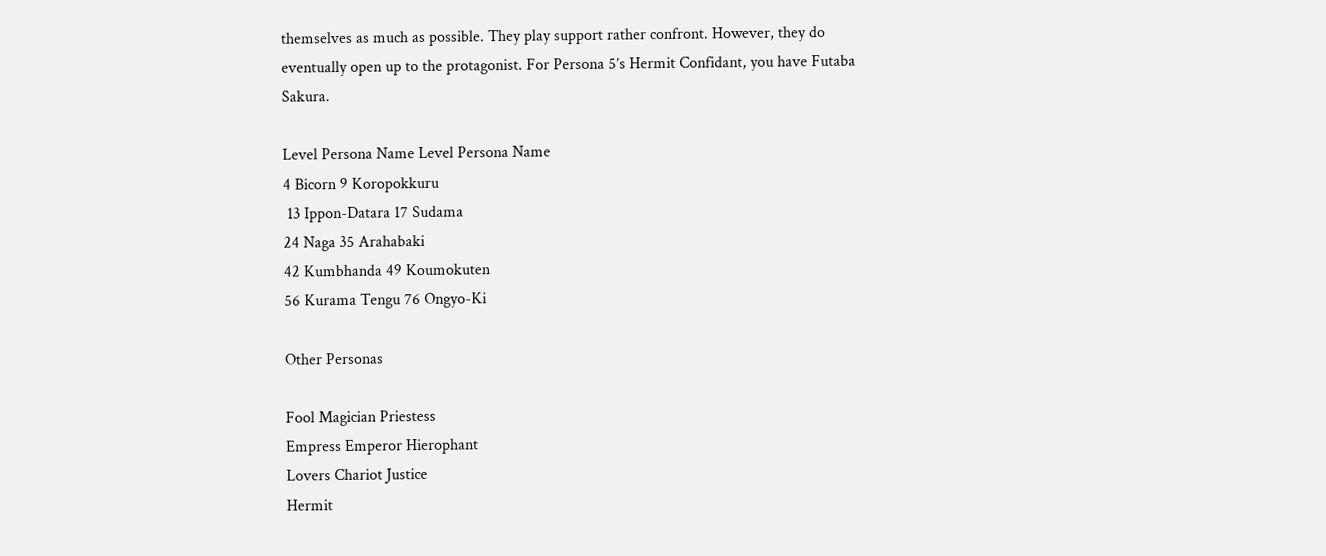themselves as much as possible. They play support rather confront. However, they do eventually open up to the protagonist. For Persona 5’s Hermit Confidant, you have Futaba Sakura.

Level Persona Name Level Persona Name
4 Bicorn 9 Koropokkuru
 13 Ippon-Datara 17 Sudama
24 Naga 35 Arahabaki
42 Kumbhanda 49 Koumokuten
56 Kurama Tengu 76 Ongyo-Ki

Other Personas

Fool Magician Priestess
Empress Emperor Hierophant
Lovers Chariot Justice
Hermit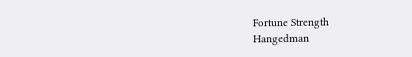Fortune Strength
Hangedman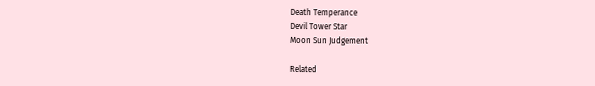Death Temperance
Devil Tower Star
Moon Sun Judgement

Related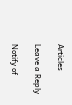Articles

Leave a Reply

Notify of